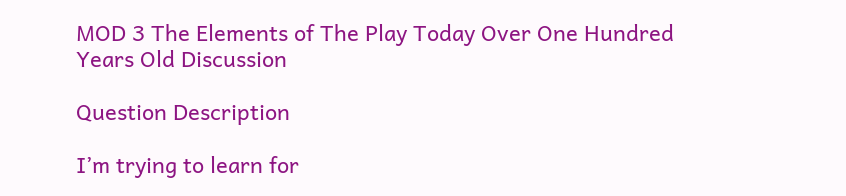MOD 3 The Elements of The Play Today Over One Hundred Years Old Discussion

Question Description

I’m trying to learn for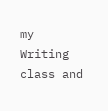my Writing class and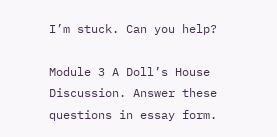I’m stuck. Can you help?

Module 3 A Doll’s House Discussion. Answer these questions in essay form.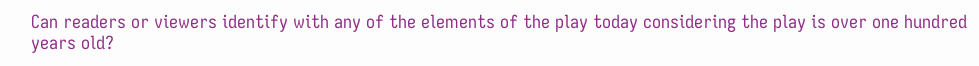Can readers or viewers identify with any of the elements of the play today considering the play is over one hundred years old?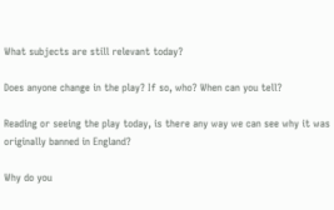What subjects are still relevant today?

Does anyone change in the play? If so, who? When can you tell?

Reading or seeing the play today, is there any way we can see why it was originally banned in England?

Why do you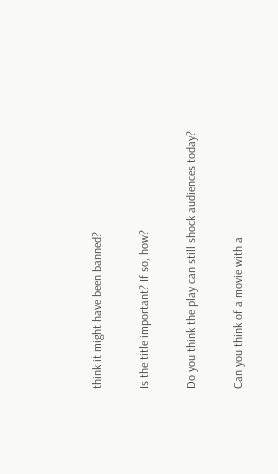think it might have been banned?

Is the title important? If so, how?

Do you think the play can still shock audiences today?

Can you think of a movie with a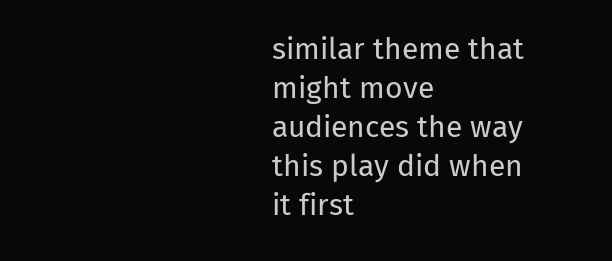similar theme that might move audiences the way this play did when it first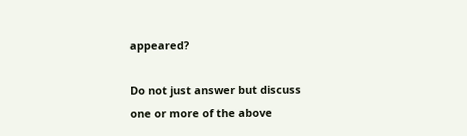appeared?

Do not just answer but discuss one or more of the above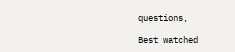questions,

Best watched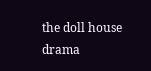the doll house drama